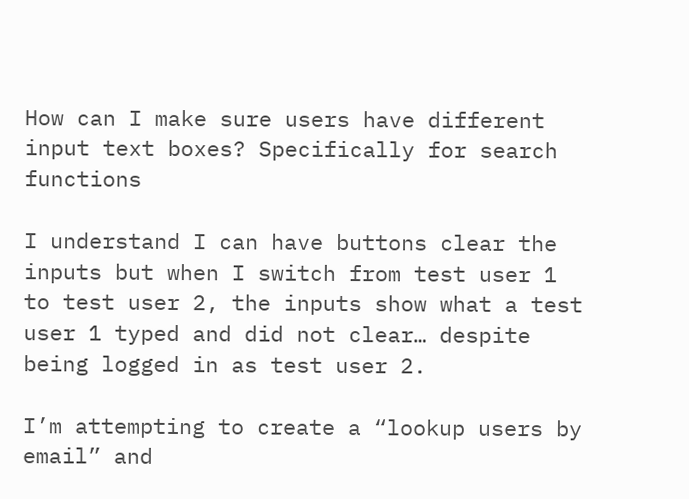How can I make sure users have different input text boxes? Specifically for search functions

I understand I can have buttons clear the inputs but when I switch from test user 1 to test user 2, the inputs show what a test user 1 typed and did not clear… despite being logged in as test user 2.

I’m attempting to create a “lookup users by email” and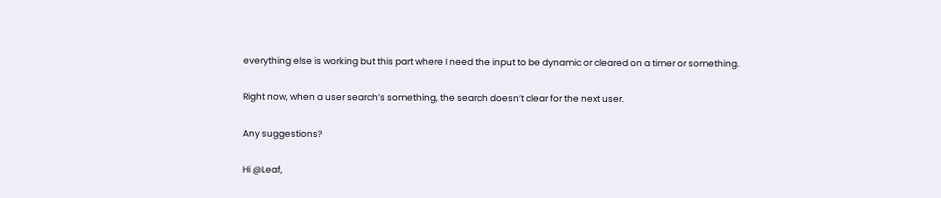everything else is working but this part where I need the input to be dynamic or cleared on a timer or something.

Right now, when a user search’s something, the search doesn’t clear for the next user.

Any suggestions?

Hi @Leaf,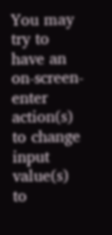You may try to have an on-screen-enter action(s) to change input value(s) to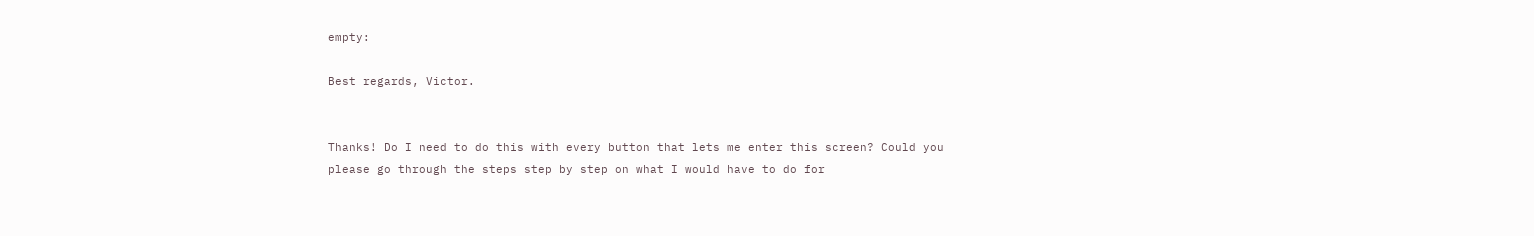empty:

Best regards, Victor.


Thanks! Do I need to do this with every button that lets me enter this screen? Could you please go through the steps step by step on what I would have to do for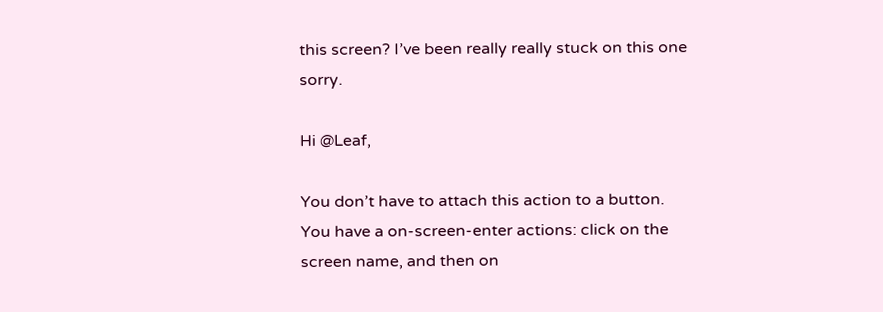this screen? I’ve been really really stuck on this one sorry.

Hi @Leaf,

You don’t have to attach this action to a button.
You have a on-screen-enter actions: click on the screen name, and then on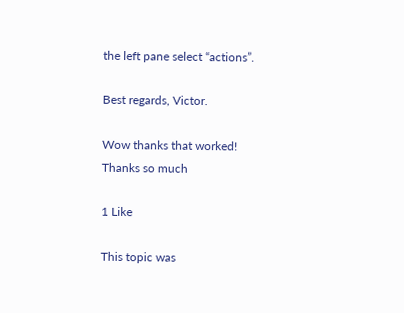the left pane select “actions”.

Best regards, Victor.

Wow thanks that worked! Thanks so much

1 Like

This topic was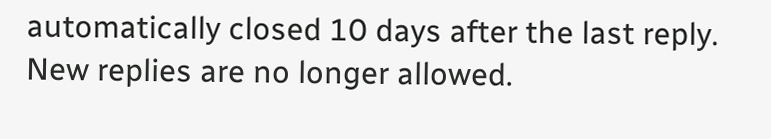automatically closed 10 days after the last reply. New replies are no longer allowed.